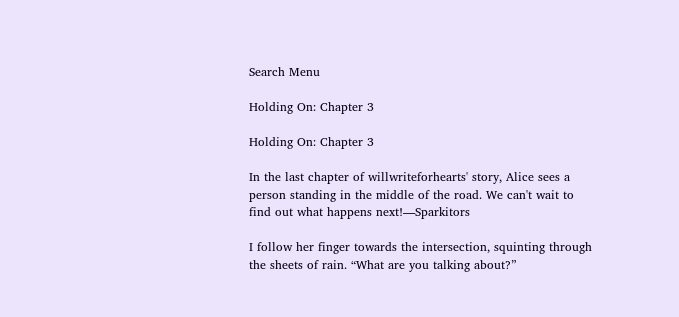Search Menu

Holding On: Chapter 3

Holding On: Chapter 3

In the last chapter of willwriteforhearts' story, Alice sees a person standing in the middle of the road. We can't wait to find out what happens next!—Sparkitors

I follow her finger towards the intersection, squinting through the sheets of rain. “What are you talking about?”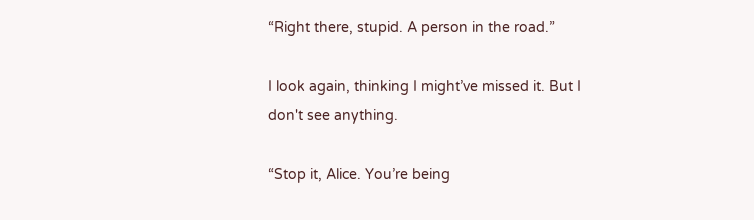“Right there, stupid. A person in the road.”

I look again, thinking I might’ve missed it. But I don't see anything.

“Stop it, Alice. You’re being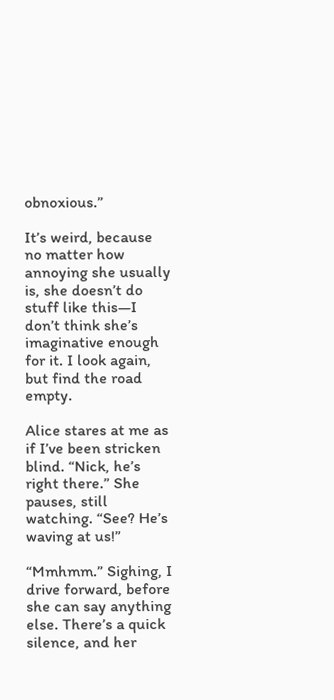obnoxious.”

It’s weird, because no matter how annoying she usually is, she doesn’t do stuff like this—I don’t think she’s imaginative enough for it. I look again, but find the road empty.

Alice stares at me as if I’ve been stricken blind. “Nick, he’s right there.” She pauses, still watching. “See? He’s waving at us!”

“Mmhmm.” Sighing, I drive forward, before she can say anything else. There’s a quick silence, and her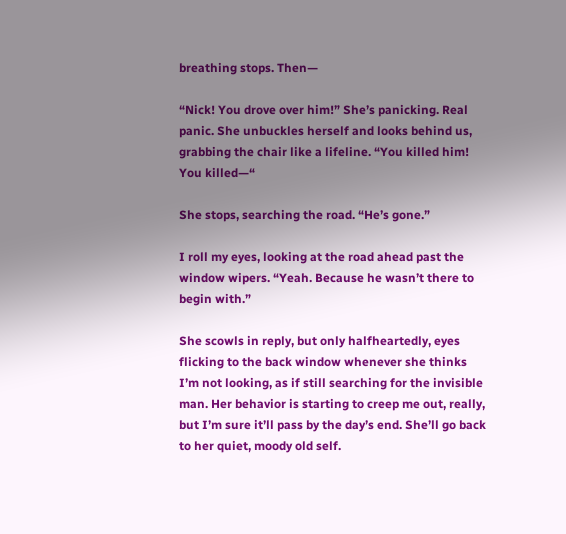breathing stops. Then—

“Nick! You drove over him!” She’s panicking. Real panic. She unbuckles herself and looks behind us, grabbing the chair like a lifeline. “You killed him! You killed—“

She stops, searching the road. “He’s gone.”

I roll my eyes, looking at the road ahead past the window wipers. “Yeah. Because he wasn’t there to begin with.”

She scowls in reply, but only halfheartedly, eyes flicking to the back window whenever she thinks I’m not looking, as if still searching for the invisible man. Her behavior is starting to creep me out, really, but I’m sure it’ll pass by the day’s end. She’ll go back to her quiet, moody old self.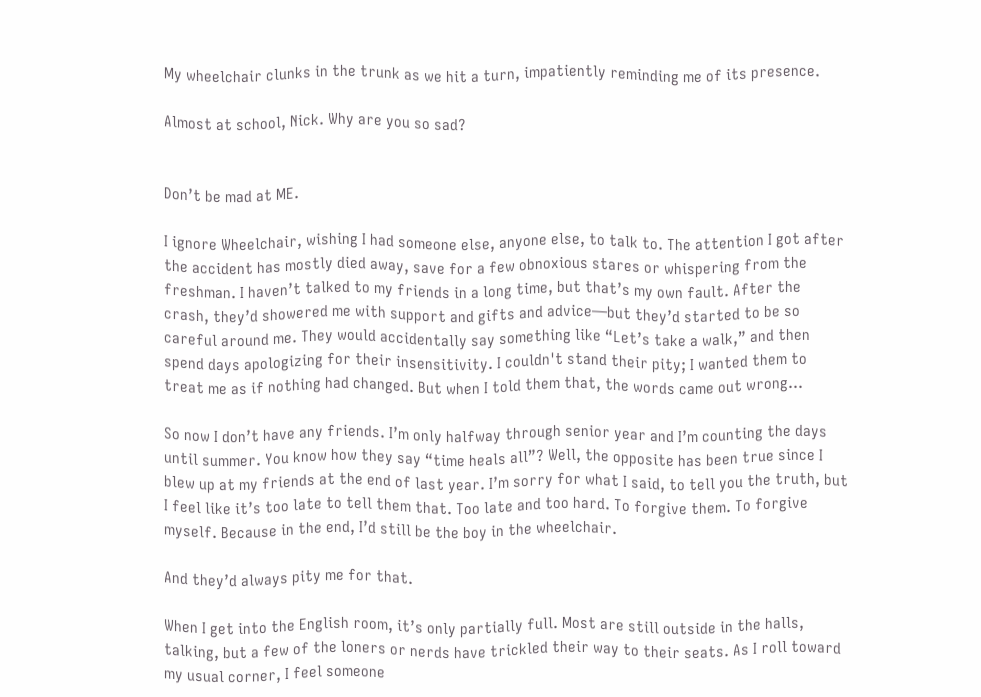My wheelchair clunks in the trunk as we hit a turn, impatiently reminding me of its presence.

Almost at school, Nick. Why are you so sad?


Don’t be mad at ME.

I ignore Wheelchair, wishing I had someone else, anyone else, to talk to. The attention I got after the accident has mostly died away, save for a few obnoxious stares or whispering from the freshman. I haven’t talked to my friends in a long time, but that’s my own fault. After the crash, they’d showered me with support and gifts and advice—but they’d started to be so careful around me. They would accidentally say something like “Let’s take a walk,” and then spend days apologizing for their insensitivity. I couldn't stand their pity; I wanted them to treat me as if nothing had changed. But when I told them that, the words came out wrong...

So now I don’t have any friends. I’m only halfway through senior year and I’m counting the days until summer. You know how they say “time heals all”? Well, the opposite has been true since I blew up at my friends at the end of last year. I’m sorry for what I said, to tell you the truth, but I feel like it’s too late to tell them that. Too late and too hard. To forgive them. To forgive myself. Because in the end, I’d still be the boy in the wheelchair.

And they’d always pity me for that.

When I get into the English room, it’s only partially full. Most are still outside in the halls, talking, but a few of the loners or nerds have trickled their way to their seats. As I roll toward my usual corner, I feel someone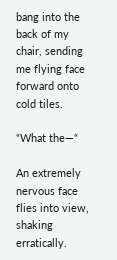bang into the back of my chair, sending me flying face forward onto cold tiles.

“What the—“

An extremely nervous face flies into view, shaking erratically.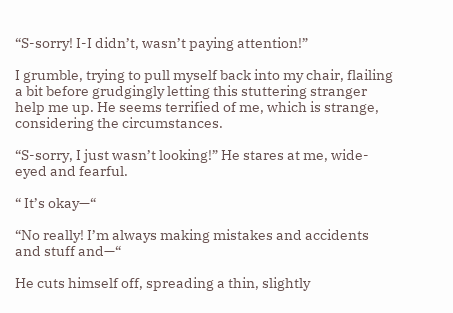“S-sorry! I-I didn’t, wasn’t paying attention!”

I grumble, trying to pull myself back into my chair, flailing a bit before grudgingly letting this stuttering stranger help me up. He seems terrified of me, which is strange, considering the circumstances.

“S-sorry, I just wasn’t looking!” He stares at me, wide-eyed and fearful.

“ It’s okay—“

“No really! I’m always making mistakes and accidents and stuff and—“

He cuts himself off, spreading a thin, slightly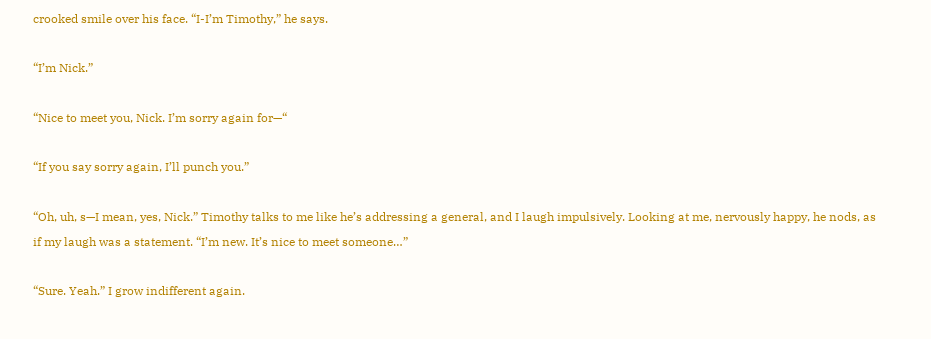crooked smile over his face. “I-I’m Timothy,” he says.

“I’m Nick.”

“Nice to meet you, Nick. I’m sorry again for—“

“If you say sorry again, I’ll punch you.”

“Oh, uh, s—I mean, yes, Nick.” Timothy talks to me like he’s addressing a general, and I laugh impulsively. Looking at me, nervously happy, he nods, as if my laugh was a statement. “I’m new. It’s nice to meet someone…”

“Sure. Yeah.” I grow indifferent again.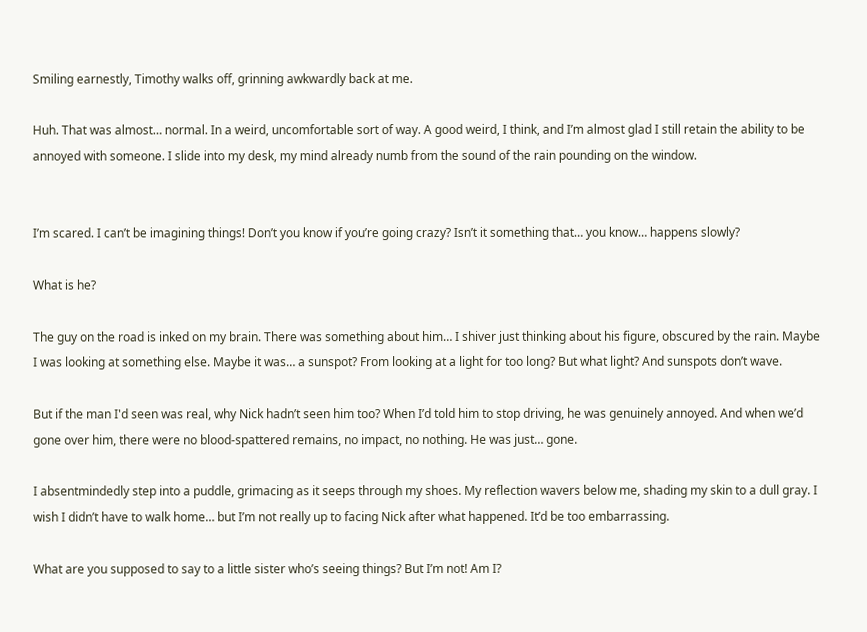Smiling earnestly, Timothy walks off, grinning awkwardly back at me.

Huh. That was almost… normal. In a weird, uncomfortable sort of way. A good weird, I think, and I’m almost glad I still retain the ability to be annoyed with someone. I slide into my desk, my mind already numb from the sound of the rain pounding on the window.


I’m scared. I can’t be imagining things! Don’t you know if you’re going crazy? Isn’t it something that… you know… happens slowly?

What is he?

The guy on the road is inked on my brain. There was something about him… I shiver just thinking about his figure, obscured by the rain. Maybe I was looking at something else. Maybe it was… a sunspot? From looking at a light for too long? But what light? And sunspots don’t wave.

But if the man I'd seen was real, why Nick hadn’t seen him too? When I’d told him to stop driving, he was genuinely annoyed. And when we’d gone over him, there were no blood-spattered remains, no impact, no nothing. He was just… gone.

I absentmindedly step into a puddle, grimacing as it seeps through my shoes. My reflection wavers below me, shading my skin to a dull gray. I wish I didn’t have to walk home… but I’m not really up to facing Nick after what happened. It’d be too embarrassing.

What are you supposed to say to a little sister who’s seeing things? But I’m not! Am I?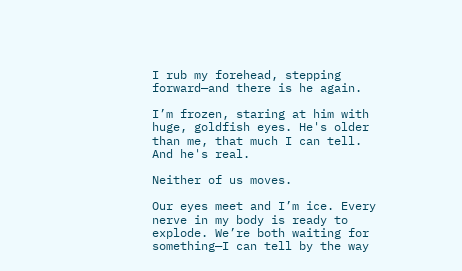I rub my forehead, stepping forward—and there is he again.

I’m frozen, staring at him with huge, goldfish eyes. He's older than me, that much I can tell. And he's real.

Neither of us moves.

Our eyes meet and I’m ice. Every nerve in my body is ready to explode. We’re both waiting for something—I can tell by the way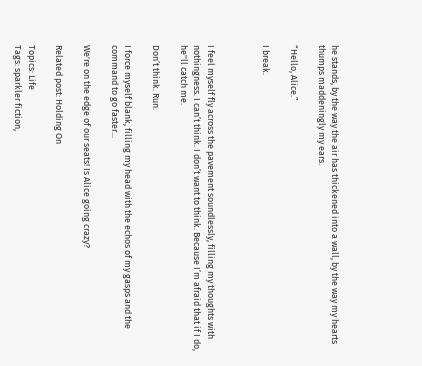he stands, by the way the air has thickened into a wall, by the way my hearts thumps maddeningly my ears.

“Hello, Alice.”

I break.



I feel myself fly across the pavement soundlessly, filling my thoughts with nothingness. I can’t think. I don’t want to think. Because I’m afraid that if I do, he''ll catch me.

Don’t think. Run.

I force myself blank, filling my head with the echos of my gasps and the command to go faster...

We're on the edge of our seats! Is Alice going crazy?

Related post: Holding On

Topics: Life
Tags: sparkler fiction,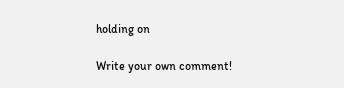holding on

Write your own comment!